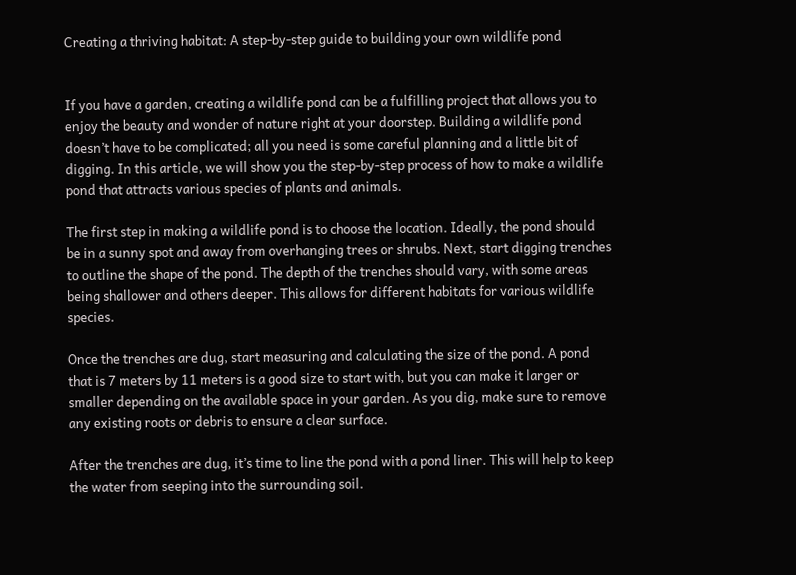Creating a thriving habitat: A step-by-step guide to building your own wildlife pond


If you have a garden, creating a wildlife pond can be a fulfilling project that allows you to enjoy the beauty and wonder of nature right at your doorstep. Building a wildlife pond doesn’t have to be complicated; all you need is some careful planning and a little bit of digging. In this article, we will show you the step-by-step process of how to make a wildlife pond that attracts various species of plants and animals.

The first step in making a wildlife pond is to choose the location. Ideally, the pond should be in a sunny spot and away from overhanging trees or shrubs. Next, start digging trenches to outline the shape of the pond. The depth of the trenches should vary, with some areas being shallower and others deeper. This allows for different habitats for various wildlife species.

Once the trenches are dug, start measuring and calculating the size of the pond. A pond that is 7 meters by 11 meters is a good size to start with, but you can make it larger or smaller depending on the available space in your garden. As you dig, make sure to remove any existing roots or debris to ensure a clear surface.

After the trenches are dug, it’s time to line the pond with a pond liner. This will help to keep the water from seeping into the surrounding soil.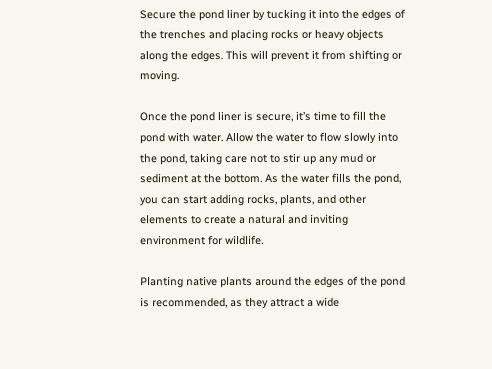Secure the pond liner by tucking it into the edges of the trenches and placing rocks or heavy objects along the edges. This will prevent it from shifting or moving.

Once the pond liner is secure, it’s time to fill the pond with water. Allow the water to flow slowly into the pond, taking care not to stir up any mud or sediment at the bottom. As the water fills the pond, you can start adding rocks, plants, and other elements to create a natural and inviting environment for wildlife.

Planting native plants around the edges of the pond is recommended, as they attract a wide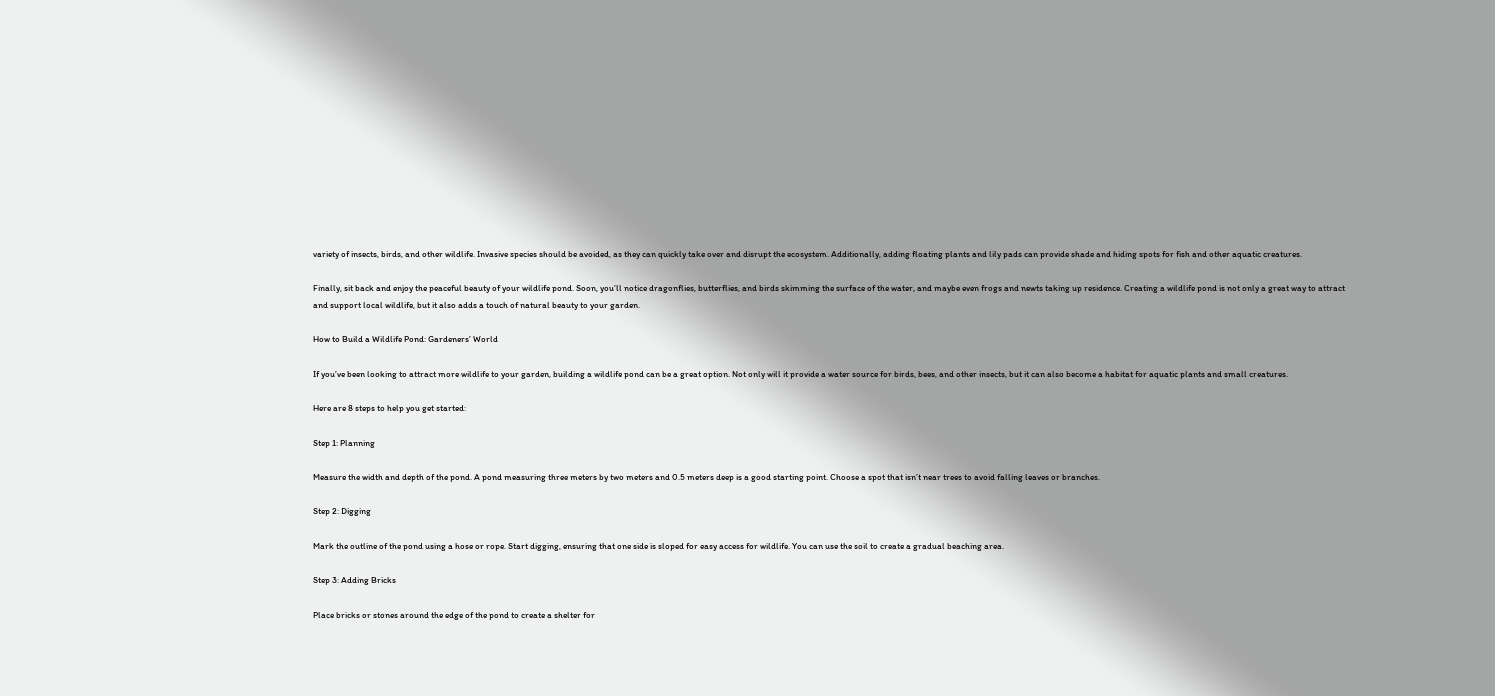variety of insects, birds, and other wildlife. Invasive species should be avoided, as they can quickly take over and disrupt the ecosystem. Additionally, adding floating plants and lily pads can provide shade and hiding spots for fish and other aquatic creatures.

Finally, sit back and enjoy the peaceful beauty of your wildlife pond. Soon, you’ll notice dragonflies, butterflies, and birds skimming the surface of the water, and maybe even frogs and newts taking up residence. Creating a wildlife pond is not only a great way to attract and support local wildlife, but it also adds a touch of natural beauty to your garden.

How to Build a Wildlife Pond: Gardeners’ World

If you’ve been looking to attract more wildlife to your garden, building a wildlife pond can be a great option. Not only will it provide a water source for birds, bees, and other insects, but it can also become a habitat for aquatic plants and small creatures.

Here are 8 steps to help you get started:

Step 1: Planning

Measure the width and depth of the pond. A pond measuring three meters by two meters and 0.5 meters deep is a good starting point. Choose a spot that isn’t near trees to avoid falling leaves or branches.

Step 2: Digging

Mark the outline of the pond using a hose or rope. Start digging, ensuring that one side is sloped for easy access for wildlife. You can use the soil to create a gradual beaching area.

Step 3: Adding Bricks

Place bricks or stones around the edge of the pond to create a shelter for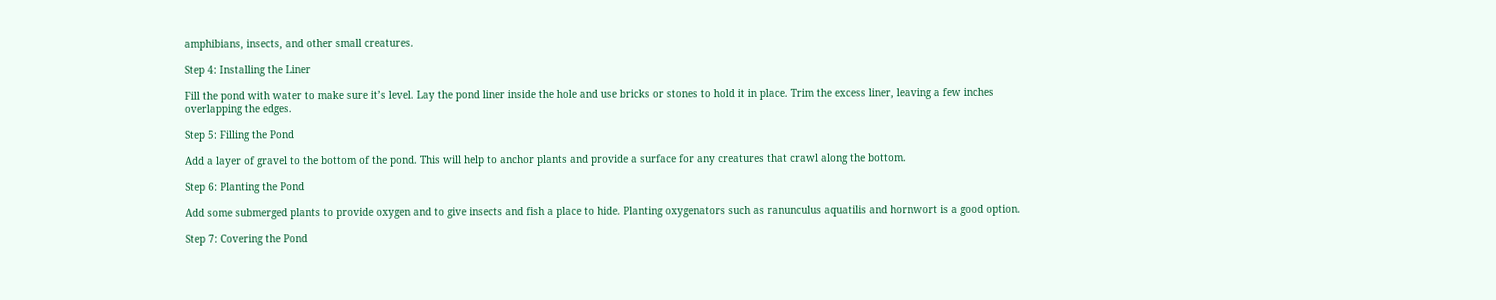amphibians, insects, and other small creatures.

Step 4: Installing the Liner

Fill the pond with water to make sure it’s level. Lay the pond liner inside the hole and use bricks or stones to hold it in place. Trim the excess liner, leaving a few inches overlapping the edges.

Step 5: Filling the Pond

Add a layer of gravel to the bottom of the pond. This will help to anchor plants and provide a surface for any creatures that crawl along the bottom.

Step 6: Planting the Pond

Add some submerged plants to provide oxygen and to give insects and fish a place to hide. Planting oxygenators such as ranunculus aquatilis and hornwort is a good option.

Step 7: Covering the Pond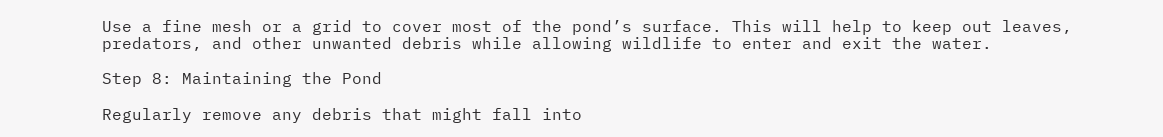Use a fine mesh or a grid to cover most of the pond’s surface. This will help to keep out leaves, predators, and other unwanted debris while allowing wildlife to enter and exit the water.

Step 8: Maintaining the Pond

Regularly remove any debris that might fall into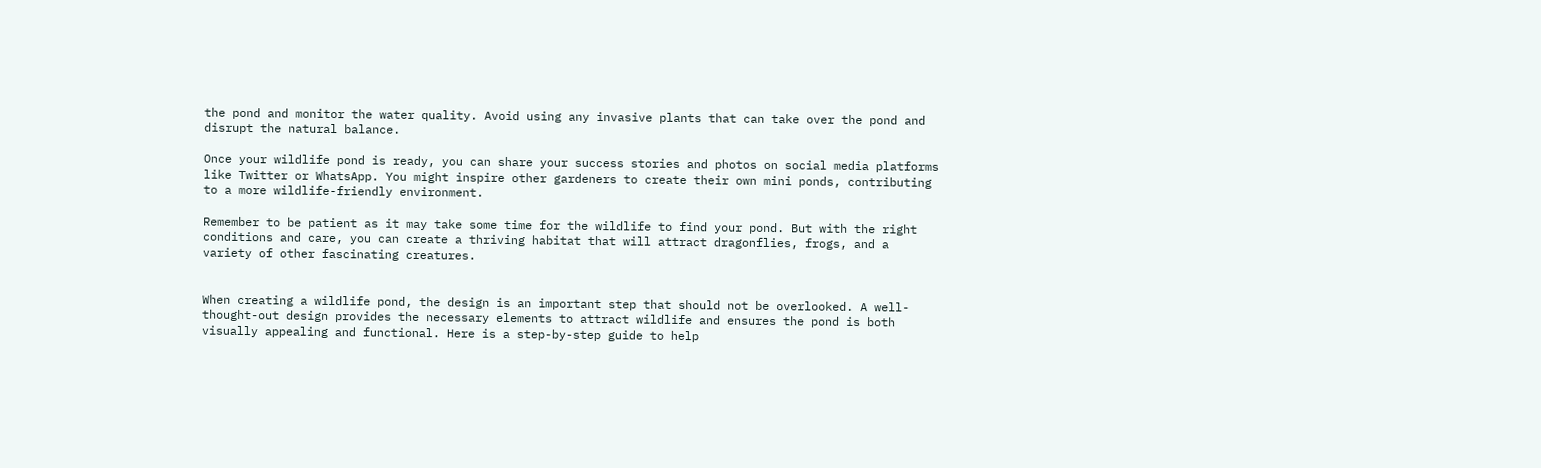the pond and monitor the water quality. Avoid using any invasive plants that can take over the pond and disrupt the natural balance.

Once your wildlife pond is ready, you can share your success stories and photos on social media platforms like Twitter or WhatsApp. You might inspire other gardeners to create their own mini ponds, contributing to a more wildlife-friendly environment.

Remember to be patient as it may take some time for the wildlife to find your pond. But with the right conditions and care, you can create a thriving habitat that will attract dragonflies, frogs, and a variety of other fascinating creatures.


When creating a wildlife pond, the design is an important step that should not be overlooked. A well-thought-out design provides the necessary elements to attract wildlife and ensures the pond is both visually appealing and functional. Here is a step-by-step guide to help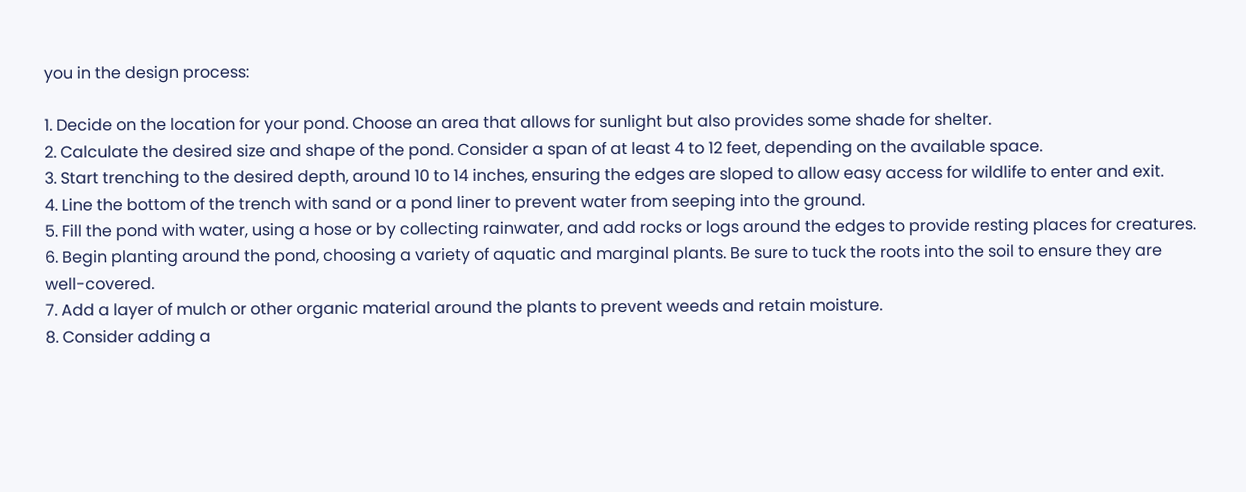you in the design process:

1. Decide on the location for your pond. Choose an area that allows for sunlight but also provides some shade for shelter.
2. Calculate the desired size and shape of the pond. Consider a span of at least 4 to 12 feet, depending on the available space.
3. Start trenching to the desired depth, around 10 to 14 inches, ensuring the edges are sloped to allow easy access for wildlife to enter and exit.
4. Line the bottom of the trench with sand or a pond liner to prevent water from seeping into the ground.
5. Fill the pond with water, using a hose or by collecting rainwater, and add rocks or logs around the edges to provide resting places for creatures.
6. Begin planting around the pond, choosing a variety of aquatic and marginal plants. Be sure to tuck the roots into the soil to ensure they are well-covered.
7. Add a layer of mulch or other organic material around the plants to prevent weeds and retain moisture.
8. Consider adding a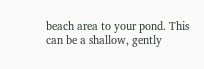beach area to your pond. This can be a shallow, gently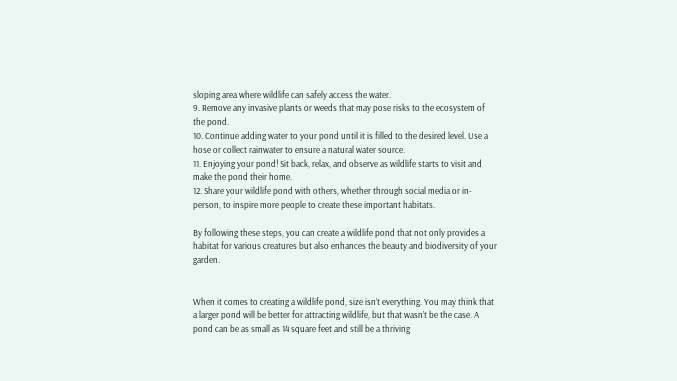sloping area where wildlife can safely access the water.
9. Remove any invasive plants or weeds that may pose risks to the ecosystem of the pond.
10. Continue adding water to your pond until it is filled to the desired level. Use a hose or collect rainwater to ensure a natural water source.
11. Enjoying your pond! Sit back, relax, and observe as wildlife starts to visit and make the pond their home.
12. Share your wildlife pond with others, whether through social media or in-person, to inspire more people to create these important habitats.

By following these steps, you can create a wildlife pond that not only provides a habitat for various creatures but also enhances the beauty and biodiversity of your garden.


When it comes to creating a wildlife pond, size isn’t everything. You may think that a larger pond will be better for attracting wildlife, but that wasn’t be the case. A pond can be as small as 14 square feet and still be a thriving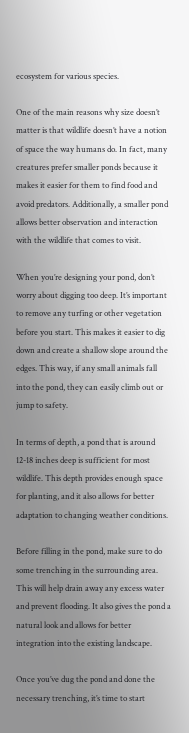ecosystem for various species.

One of the main reasons why size doesn’t matter is that wildlife doesn’t have a notion of space the way humans do. In fact, many creatures prefer smaller ponds because it makes it easier for them to find food and avoid predators. Additionally, a smaller pond allows better observation and interaction with the wildlife that comes to visit.

When you’re designing your pond, don’t worry about digging too deep. It’s important to remove any turfing or other vegetation before you start. This makes it easier to dig down and create a shallow slope around the edges. This way, if any small animals fall into the pond, they can easily climb out or jump to safety.

In terms of depth, a pond that is around 12-18 inches deep is sufficient for most wildlife. This depth provides enough space for planting, and it also allows for better adaptation to changing weather conditions.

Before filling in the pond, make sure to do some trenching in the surrounding area. This will help drain away any excess water and prevent flooding. It also gives the pond a natural look and allows for better integration into the existing landscape.

Once you’ve dug the pond and done the necessary trenching, it’s time to start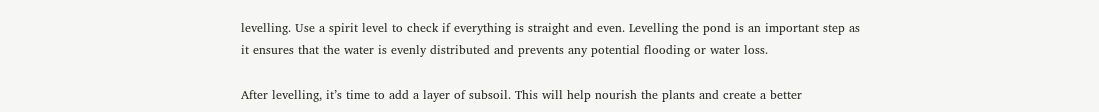levelling. Use a spirit level to check if everything is straight and even. Levelling the pond is an important step as it ensures that the water is evenly distributed and prevents any potential flooding or water loss.

After levelling, it’s time to add a layer of subsoil. This will help nourish the plants and create a better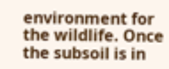environment for the wildlife. Once the subsoil is in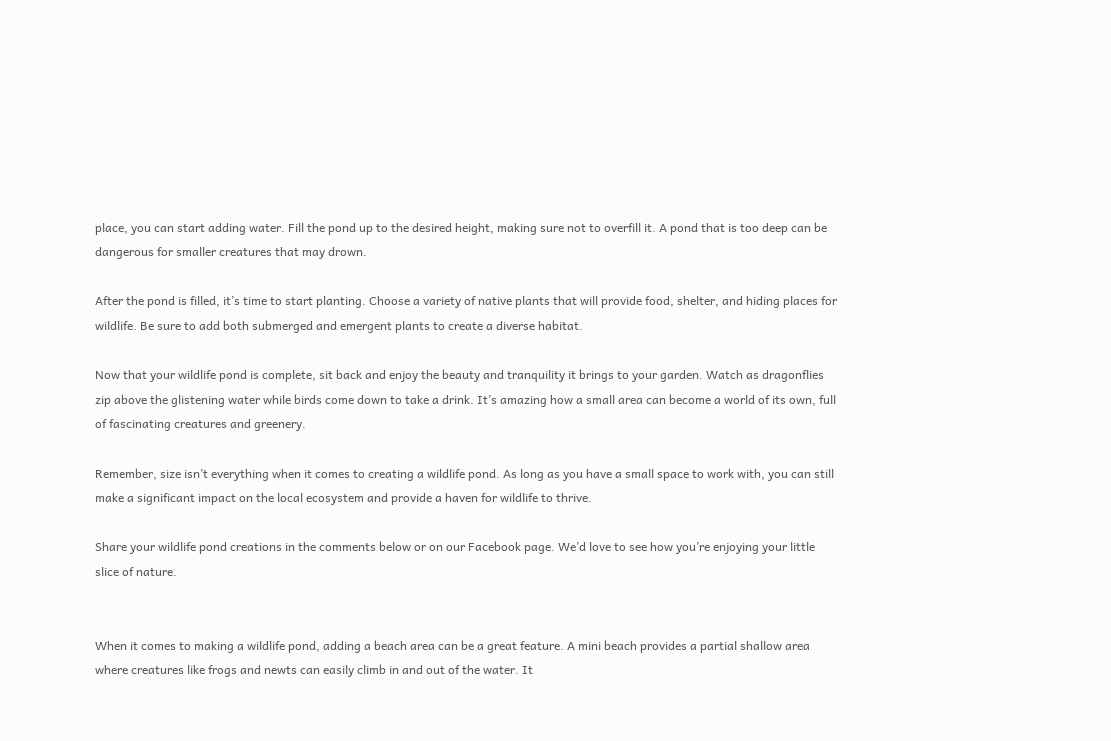place, you can start adding water. Fill the pond up to the desired height, making sure not to overfill it. A pond that is too deep can be dangerous for smaller creatures that may drown.

After the pond is filled, it’s time to start planting. Choose a variety of native plants that will provide food, shelter, and hiding places for wildlife. Be sure to add both submerged and emergent plants to create a diverse habitat.

Now that your wildlife pond is complete, sit back and enjoy the beauty and tranquility it brings to your garden. Watch as dragonflies zip above the glistening water while birds come down to take a drink. It’s amazing how a small area can become a world of its own, full of fascinating creatures and greenery.

Remember, size isn’t everything when it comes to creating a wildlife pond. As long as you have a small space to work with, you can still make a significant impact on the local ecosystem and provide a haven for wildlife to thrive.

Share your wildlife pond creations in the comments below or on our Facebook page. We’d love to see how you’re enjoying your little slice of nature.


When it comes to making a wildlife pond, adding a beach area can be a great feature. A mini beach provides a partial shallow area where creatures like frogs and newts can easily climb in and out of the water. It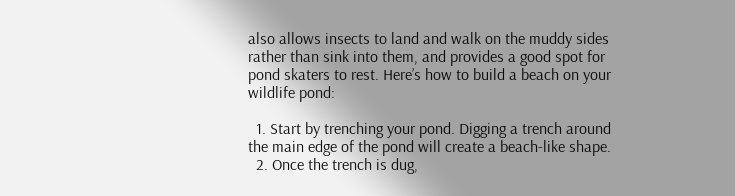also allows insects to land and walk on the muddy sides rather than sink into them, and provides a good spot for pond skaters to rest. Here’s how to build a beach on your wildlife pond:

  1. Start by trenching your pond. Digging a trench around the main edge of the pond will create a beach-like shape.
  2. Once the trench is dug,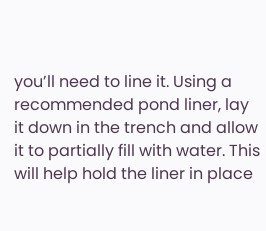you’ll need to line it. Using a recommended pond liner, lay it down in the trench and allow it to partially fill with water. This will help hold the liner in place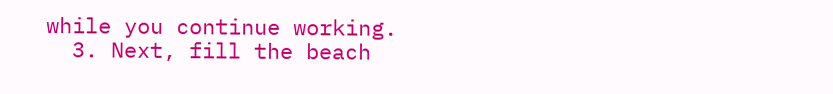while you continue working.
  3. Next, fill the beach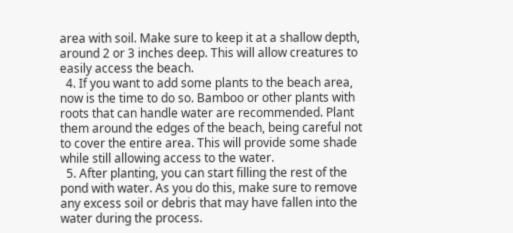area with soil. Make sure to keep it at a shallow depth, around 2 or 3 inches deep. This will allow creatures to easily access the beach.
  4. If you want to add some plants to the beach area, now is the time to do so. Bamboo or other plants with roots that can handle water are recommended. Plant them around the edges of the beach, being careful not to cover the entire area. This will provide some shade while still allowing access to the water.
  5. After planting, you can start filling the rest of the pond with water. As you do this, make sure to remove any excess soil or debris that may have fallen into the water during the process.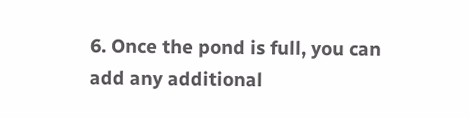6. Once the pond is full, you can add any additional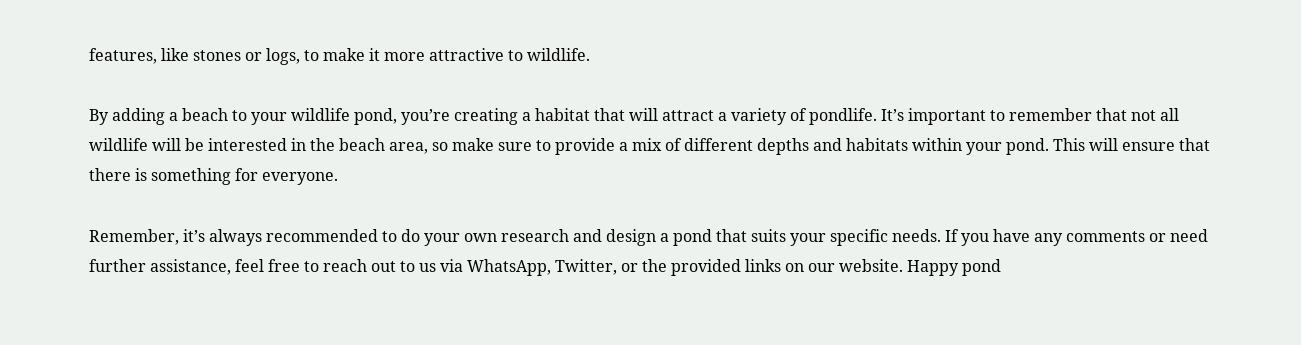features, like stones or logs, to make it more attractive to wildlife.

By adding a beach to your wildlife pond, you’re creating a habitat that will attract a variety of pondlife. It’s important to remember that not all wildlife will be interested in the beach area, so make sure to provide a mix of different depths and habitats within your pond. This will ensure that there is something for everyone.

Remember, it’s always recommended to do your own research and design a pond that suits your specific needs. If you have any comments or need further assistance, feel free to reach out to us via WhatsApp, Twitter, or the provided links on our website. Happy pond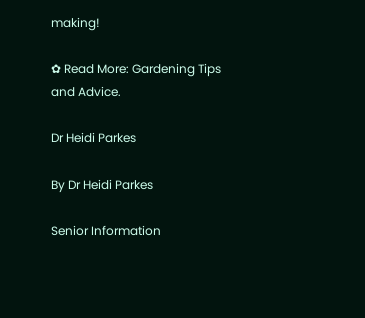making!

✿ Read More: Gardening Tips and Advice.

Dr Heidi Parkes

By Dr Heidi Parkes

Senior Information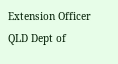Extension Officer QLD Dept of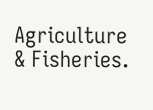Agriculture & Fisheries.